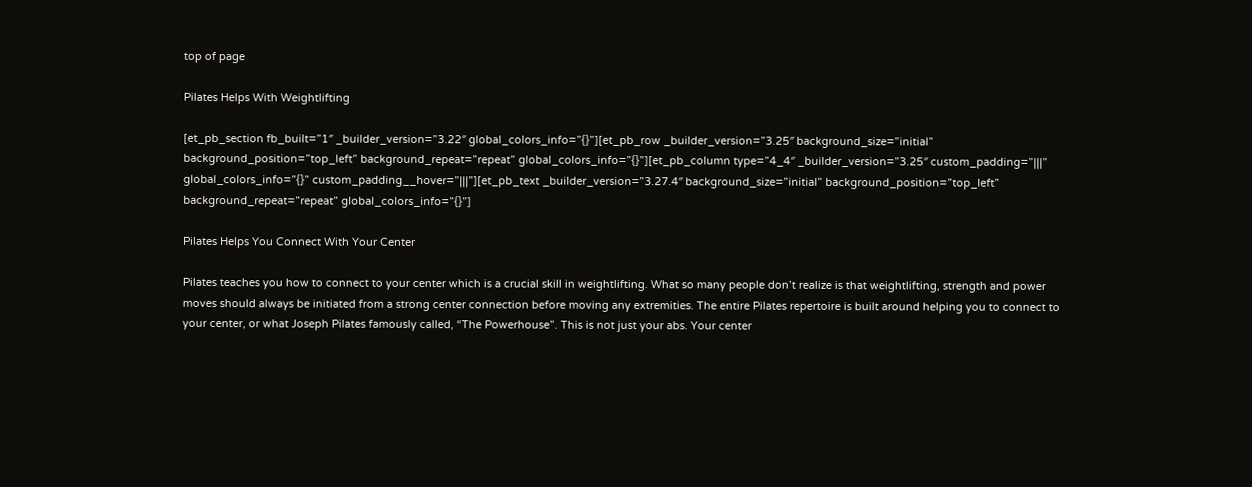top of page

Pilates Helps With Weightlifting

[et_pb_section fb_built=”1″ _builder_version=”3.22″ global_colors_info=”{}”][et_pb_row _builder_version=”3.25″ background_size=”initial” background_position=”top_left” background_repeat=”repeat” global_colors_info=”{}”][et_pb_column type=”4_4″ _builder_version=”3.25″ custom_padding=”|||” global_colors_info=”{}” custom_padding__hover=”|||”][et_pb_text _builder_version=”3.27.4″ background_size=”initial” background_position=”top_left” background_repeat=”repeat” global_colors_info=”{}”]

Pilates Helps You Connect With Your Center

Pilates teaches you how to connect to your center which is a crucial skill in weightlifting. What so many people don’t realize is that weightlifting, strength and power moves should always be initiated from a strong center connection before moving any extremities. The entire Pilates repertoire is built around helping you to connect to your center, or what Joseph Pilates famously called, “The Powerhouse”. This is not just your abs. Your center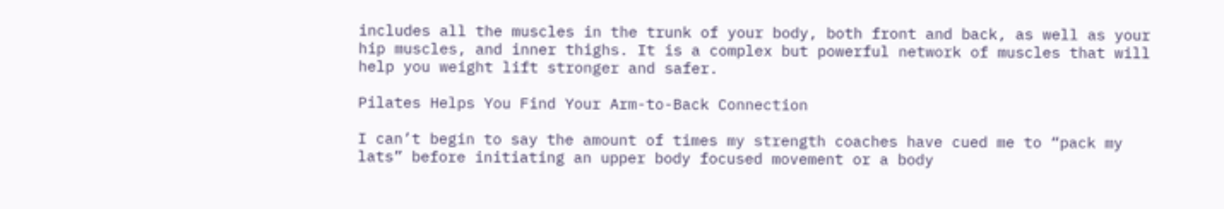includes all the muscles in the trunk of your body, both front and back, as well as your hip muscles, and inner thighs. It is a complex but powerful network of muscles that will help you weight lift stronger and safer.

Pilates Helps You Find Your Arm-to-Back Connection

I can’t begin to say the amount of times my strength coaches have cued me to “pack my lats” before initiating an upper body focused movement or a body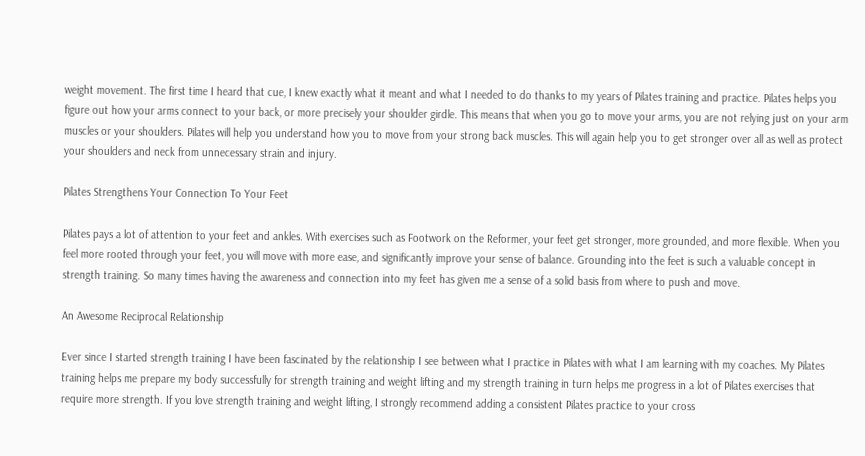weight movement. The first time I heard that cue, I knew exactly what it meant and what I needed to do thanks to my years of Pilates training and practice. Pilates helps you figure out how your arms connect to your back, or more precisely your shoulder girdle. This means that when you go to move your arms, you are not relying just on your arm muscles or your shoulders. Pilates will help you understand how you to move from your strong back muscles. This will again help you to get stronger over all as well as protect your shoulders and neck from unnecessary strain and injury.

Pilates Strengthens Your Connection To Your Feet

Pilates pays a lot of attention to your feet and ankles. With exercises such as Footwork on the Reformer, your feet get stronger, more grounded, and more flexible. When you feel more rooted through your feet, you will move with more ease, and significantly improve your sense of balance. Grounding into the feet is such a valuable concept in strength training. So many times having the awareness and connection into my feet has given me a sense of a solid basis from where to push and move.

An Awesome Reciprocal Relationship

Ever since I started strength training I have been fascinated by the relationship I see between what I practice in Pilates with what I am learning with my coaches. My Pilates training helps me prepare my body successfully for strength training and weight lifting and my strength training in turn helps me progress in a lot of Pilates exercises that require more strength. If you love strength training and weight lifting, I strongly recommend adding a consistent Pilates practice to your cross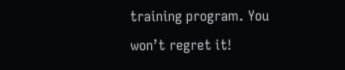training program. You won’t regret it!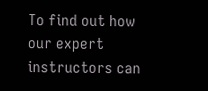To find out how our expert instructors can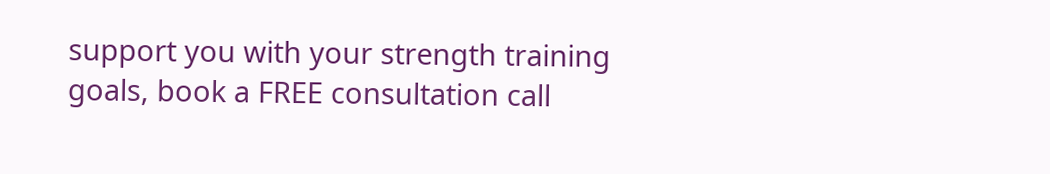support you with your strength training goals, book a FREE consultation call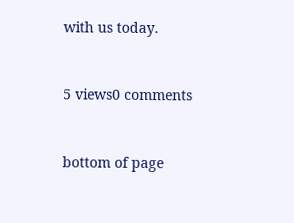with us today.


5 views0 comments


bottom of page